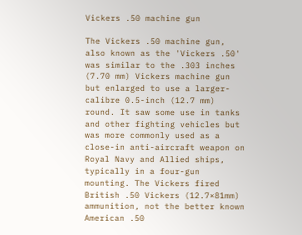Vickers .50 machine gun

The Vickers .50 machine gun, also known as the 'Vickers .50' was similar to the .303 inches (7.70 mm) Vickers machine gun but enlarged to use a larger-calibre 0.5-inch (12.7 mm) round. It saw some use in tanks and other fighting vehicles but was more commonly used as a close-in anti-aircraft weapon on Royal Navy and Allied ships, typically in a four-gun mounting. The Vickers fired British .50 Vickers (12.7×81mm) ammunition, not the better known American .50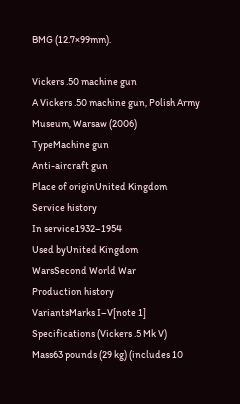BMG (12.7×99mm).

Vickers .50 machine gun
A Vickers .50 machine gun, Polish Army Museum, Warsaw (2006)
TypeMachine gun
Anti-aircraft gun
Place of originUnited Kingdom
Service history
In service1932–1954
Used byUnited Kingdom
WarsSecond World War
Production history
VariantsMarks I–V[note 1]
Specifications (Vickers .5 Mk V)
Mass63 pounds (29 kg) (includes 10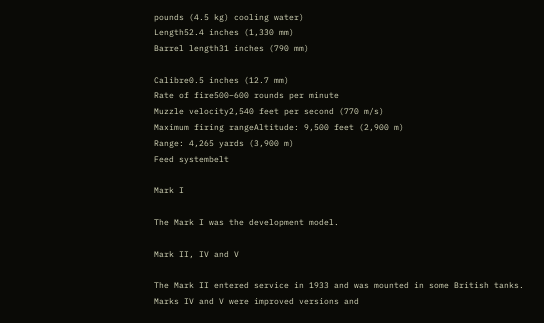pounds (4.5 kg) cooling water)
Length52.4 inches (1,330 mm)
Barrel length31 inches (790 mm)

Calibre0.5 inches (12.7 mm)
Rate of fire500–600 rounds per minute
Muzzle velocity2,540 feet per second (770 m/s)
Maximum firing rangeAltitude: 9,500 feet (2,900 m)
Range: 4,265 yards (3,900 m)
Feed systembelt

Mark I

The Mark I was the development model.

Mark II, IV and V

The Mark II entered service in 1933 and was mounted in some British tanks. Marks IV and V were improved versions and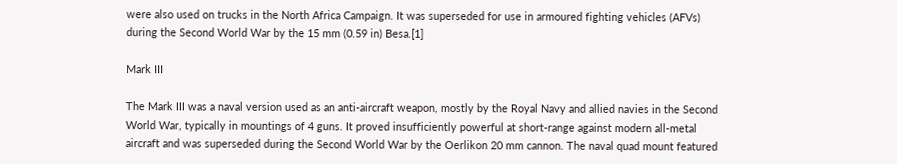were also used on trucks in the North Africa Campaign. It was superseded for use in armoured fighting vehicles (AFVs) during the Second World War by the 15 mm (0.59 in) Besa.[1]

Mark III

The Mark III was a naval version used as an anti-aircraft weapon, mostly by the Royal Navy and allied navies in the Second World War, typically in mountings of 4 guns. It proved insufficiently powerful at short-range against modern all-metal aircraft and was superseded during the Second World War by the Oerlikon 20 mm cannon. The naval quad mount featured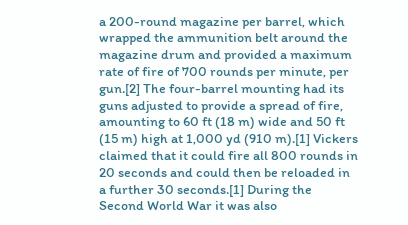a 200-round magazine per barrel, which wrapped the ammunition belt around the magazine drum and provided a maximum rate of fire of 700 rounds per minute, per gun.[2] The four-barrel mounting had its guns adjusted to provide a spread of fire, amounting to 60 ft (18 m) wide and 50 ft (15 m) high at 1,000 yd (910 m).[1] Vickers claimed that it could fire all 800 rounds in 20 seconds and could then be reloaded in a further 30 seconds.[1] During the Second World War it was also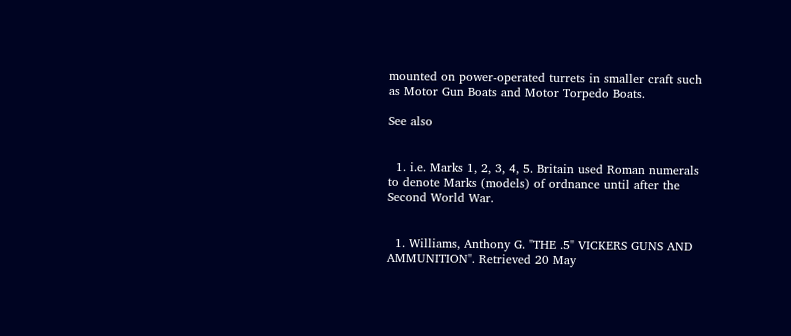mounted on power-operated turrets in smaller craft such as Motor Gun Boats and Motor Torpedo Boats.

See also


  1. i.e. Marks 1, 2, 3, 4, 5. Britain used Roman numerals to denote Marks (models) of ordnance until after the Second World War.


  1. Williams, Anthony G. "THE .5" VICKERS GUNS AND AMMUNITION". Retrieved 20 May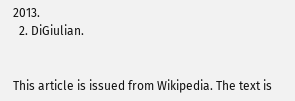2013.
  2. DiGiulian.


This article is issued from Wikipedia. The text is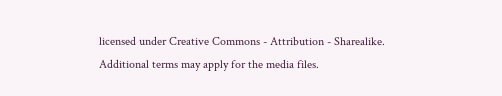licensed under Creative Commons - Attribution - Sharealike. Additional terms may apply for the media files.